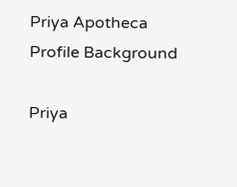Priya Apotheca Profile Background

Priya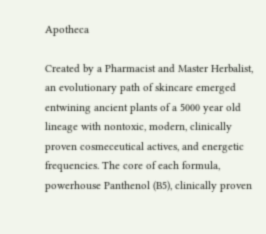Apotheca

Created by a Pharmacist and Master Herbalist, an evolutionary path of skincare emerged entwining ancient plants of a 5000 year old lineage with nontoxic, modern, clinically proven cosmeceutical actives, and energetic frequencies. The core of each formula, powerhouse Panthenol (B5), clinically proven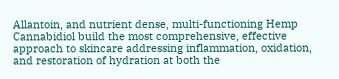Allantoin, and nutrient dense, multi-functioning Hemp Cannabidiol build the most comprehensive, effective approach to skincare addressing inflammation, oxidation, and restoration of hydration at both the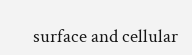surface and cellular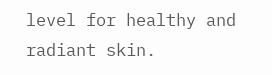level for healthy and radiant skin.